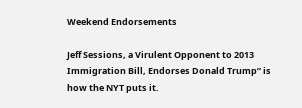Weekend Endorsements

Jeff Sessions, a Virulent Opponent to 2013 Immigration Bill, Endorses Donald Trump” is how the NYT puts it.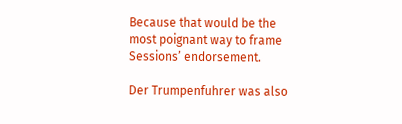Because that would be the most poignant way to frame Sessions’ endorsement.

Der Trumpenfuhrer was also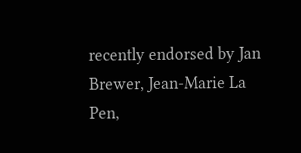recently endorsed by Jan Brewer, Jean-Marie La Pen,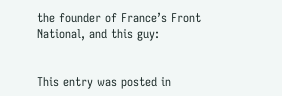the founder of France’s Front National, and this guy:


This entry was posted in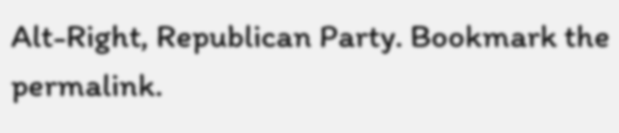Alt-Right, Republican Party. Bookmark the permalink.